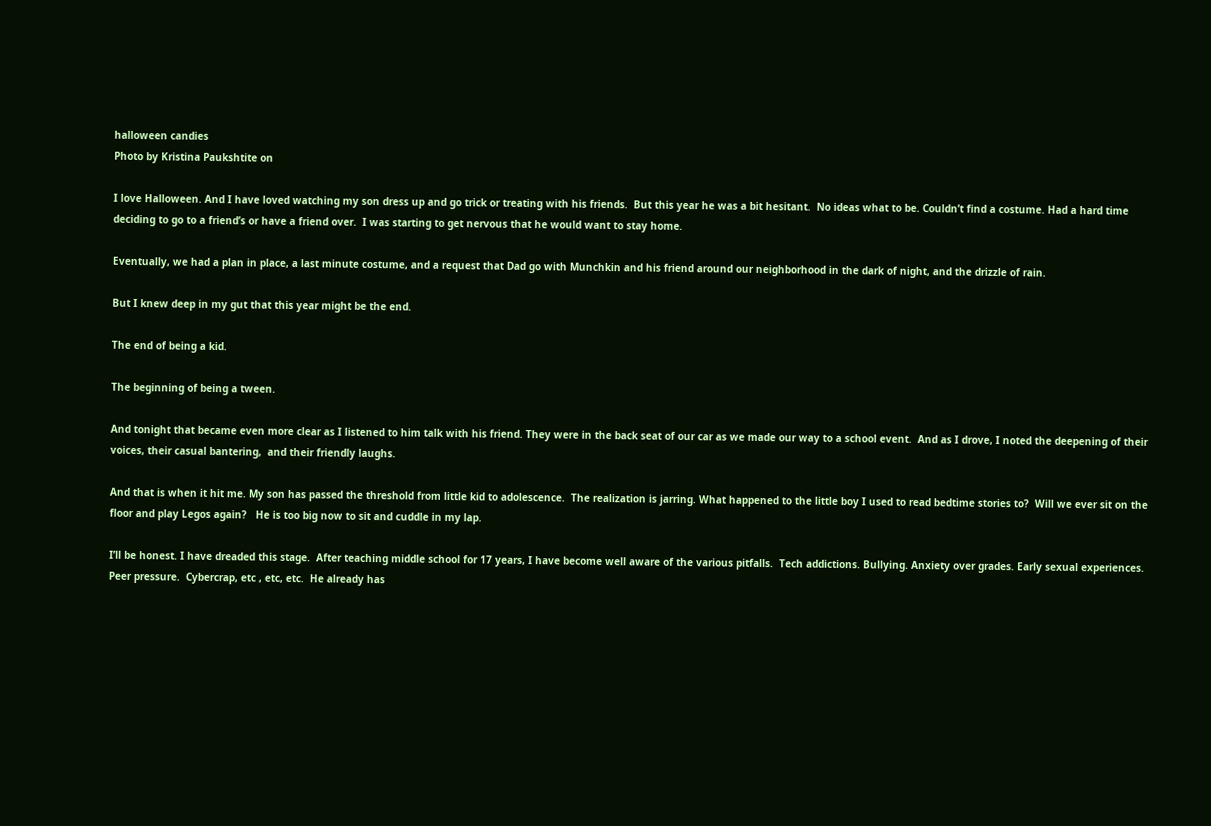halloween candies
Photo by Kristina Paukshtite on

I love Halloween. And I have loved watching my son dress up and go trick or treating with his friends.  But this year he was a bit hesitant.  No ideas what to be. Couldn’t find a costume. Had a hard time deciding to go to a friend’s or have a friend over.  I was starting to get nervous that he would want to stay home.

Eventually, we had a plan in place, a last minute costume, and a request that Dad go with Munchkin and his friend around our neighborhood in the dark of night, and the drizzle of rain.

But I knew deep in my gut that this year might be the end.

The end of being a kid.

The beginning of being a tween.

And tonight that became even more clear as I listened to him talk with his friend. They were in the back seat of our car as we made our way to a school event.  And as I drove, I noted the deepening of their voices, their casual bantering,  and their friendly laughs.

And that is when it hit me. My son has passed the threshold from little kid to adolescence.  The realization is jarring. What happened to the little boy I used to read bedtime stories to?  Will we ever sit on the floor and play Legos again?   He is too big now to sit and cuddle in my lap.

I’ll be honest. I have dreaded this stage.  After teaching middle school for 17 years, I have become well aware of the various pitfalls.  Tech addictions. Bullying. Anxiety over grades. Early sexual experiences.  Peer pressure.  Cybercrap, etc , etc, etc.  He already has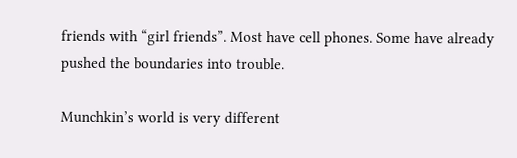friends with “girl friends”. Most have cell phones. Some have already pushed the boundaries into trouble.

Munchkin’s world is very different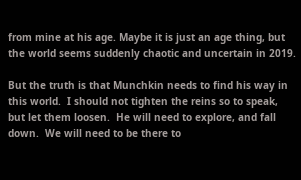from mine at his age. Maybe it is just an age thing, but the world seems suddenly chaotic and uncertain in 2019.

But the truth is that Munchkin needs to find his way in this world.  I should not tighten the reins so to speak, but let them loosen.  He will need to explore, and fall down.  We will need to be there to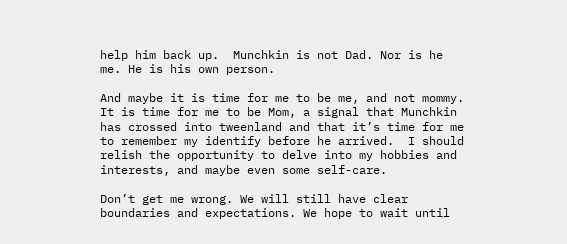help him back up.  Munchkin is not Dad. Nor is he me. He is his own person.

And maybe it is time for me to be me, and not mommy.  It is time for me to be Mom, a signal that Munchkin has crossed into tweenland and that it’s time for me to remember my identify before he arrived.  I should relish the opportunity to delve into my hobbies and interests, and maybe even some self-care.

Don’t get me wrong. We will still have clear boundaries and expectations. We hope to wait until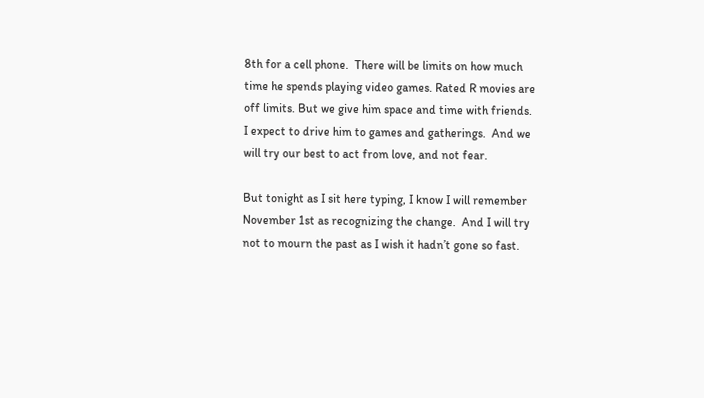8th for a cell phone.  There will be limits on how much time he spends playing video games. Rated R movies are off limits. But we give him space and time with friends. I expect to drive him to games and gatherings.  And we will try our best to act from love, and not fear.

But tonight as I sit here typing, I know I will remember November 1st as recognizing the change.  And I will try not to mourn the past as I wish it hadn’t gone so fast.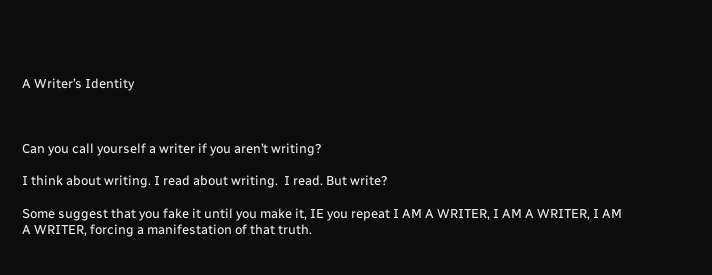A Writer’s Identity



Can you call yourself a writer if you aren’t writing?

I think about writing. I read about writing.  I read. But write?

Some suggest that you fake it until you make it, IE you repeat I AM A WRITER, I AM A WRITER, I AM A WRITER, forcing a manifestation of that truth.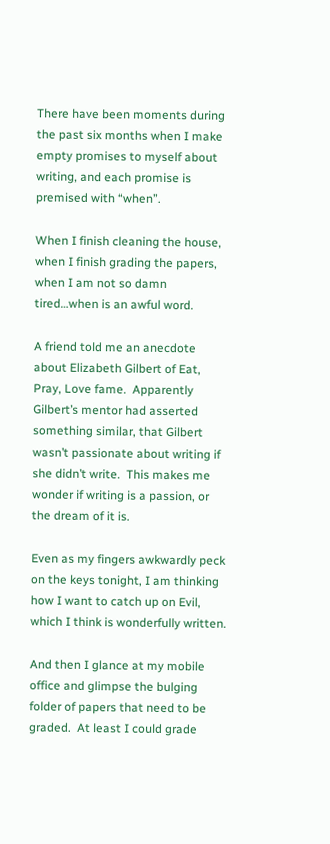There have been moments during the past six months when I make empty promises to myself about writing, and each promise is premised with “when”.

When I finish cleaning the house, when I finish grading the papers, when I am not so damn tired…when is an awful word.

A friend told me an anecdote about Elizabeth Gilbert of Eat, Pray, Love fame.  Apparently Gilbert’s mentor had asserted something similar, that Gilbert wasn’t passionate about writing if she didn’t write.  This makes me wonder if writing is a passion, or the dream of it is.

Even as my fingers awkwardly peck on the keys tonight, I am thinking how I want to catch up on Evil, which I think is wonderfully written.

And then I glance at my mobile office and glimpse the bulging folder of papers that need to be graded.  At least I could grade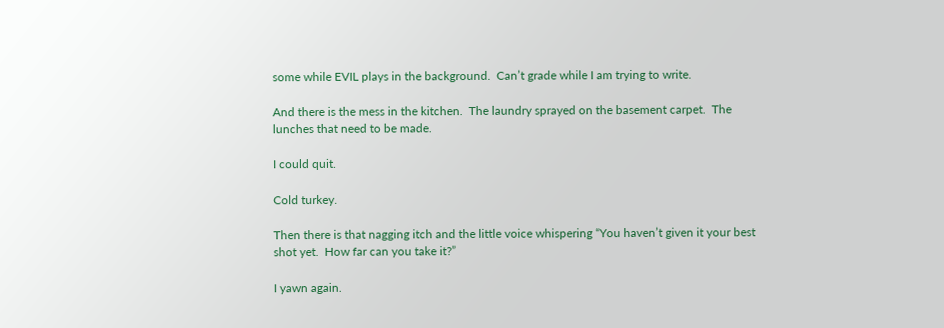some while EVIL plays in the background.  Can’t grade while I am trying to write.

And there is the mess in the kitchen.  The laundry sprayed on the basement carpet.  The lunches that need to be made.

I could quit.

Cold turkey.

Then there is that nagging itch and the little voice whispering “You haven’t given it your best shot yet.  How far can you take it?”

I yawn again.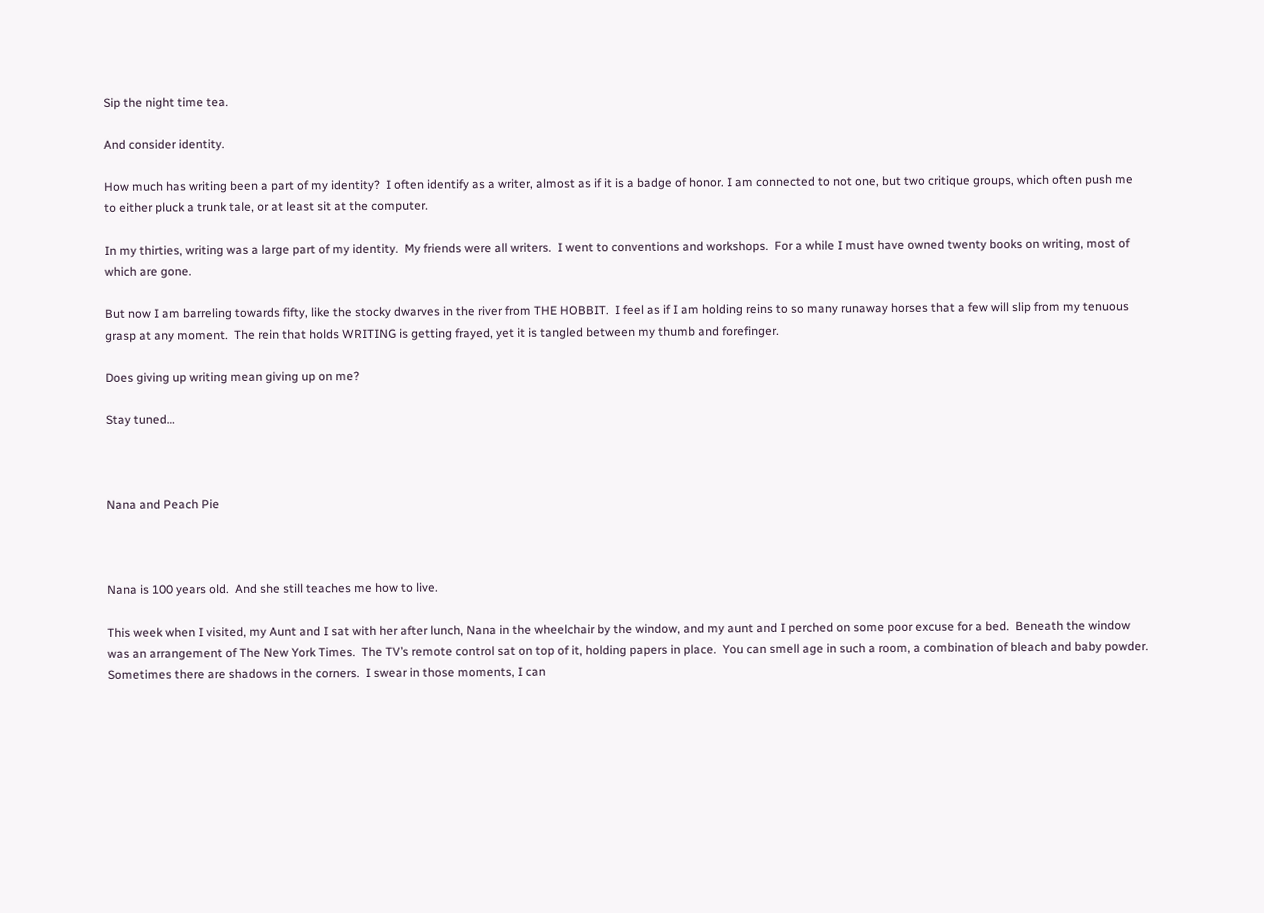Sip the night time tea.

And consider identity.

How much has writing been a part of my identity?  I often identify as a writer, almost as if it is a badge of honor. I am connected to not one, but two critique groups, which often push me to either pluck a trunk tale, or at least sit at the computer.

In my thirties, writing was a large part of my identity.  My friends were all writers.  I went to conventions and workshops.  For a while I must have owned twenty books on writing, most of which are gone.

But now I am barreling towards fifty, like the stocky dwarves in the river from THE HOBBIT.  I feel as if I am holding reins to so many runaway horses that a few will slip from my tenuous grasp at any moment.  The rein that holds WRITING is getting frayed, yet it is tangled between my thumb and forefinger.

Does giving up writing mean giving up on me?

Stay tuned…



Nana and Peach Pie



Nana is 100 years old.  And she still teaches me how to live.

This week when I visited, my Aunt and I sat with her after lunch, Nana in the wheelchair by the window, and my aunt and I perched on some poor excuse for a bed.  Beneath the window was an arrangement of The New York Times.  The TV’s remote control sat on top of it, holding papers in place.  You can smell age in such a room, a combination of bleach and baby powder.  Sometimes there are shadows in the corners.  I swear in those moments, I can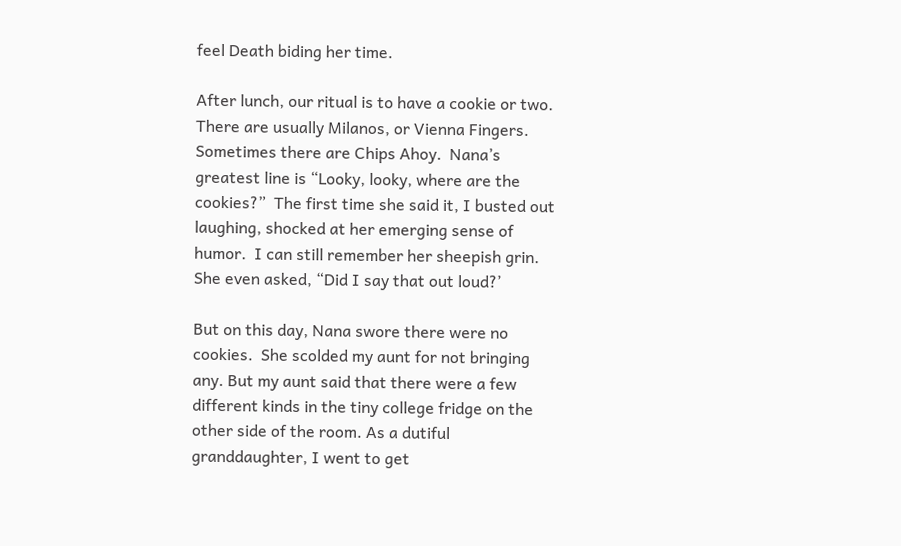feel Death biding her time.

After lunch, our ritual is to have a cookie or two.  There are usually Milanos, or Vienna Fingers. Sometimes there are Chips Ahoy.  Nana’s greatest line is “Looky, looky, where are the cookies?”  The first time she said it, I busted out laughing, shocked at her emerging sense of humor.  I can still remember her sheepish grin.  She even asked, “Did I say that out loud?’

But on this day, Nana swore there were no cookies.  She scolded my aunt for not bringing any. But my aunt said that there were a few different kinds in the tiny college fridge on the other side of the room. As a dutiful granddaughter, I went to get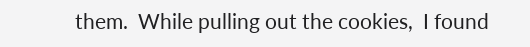them.  While pulling out the cookies,  I found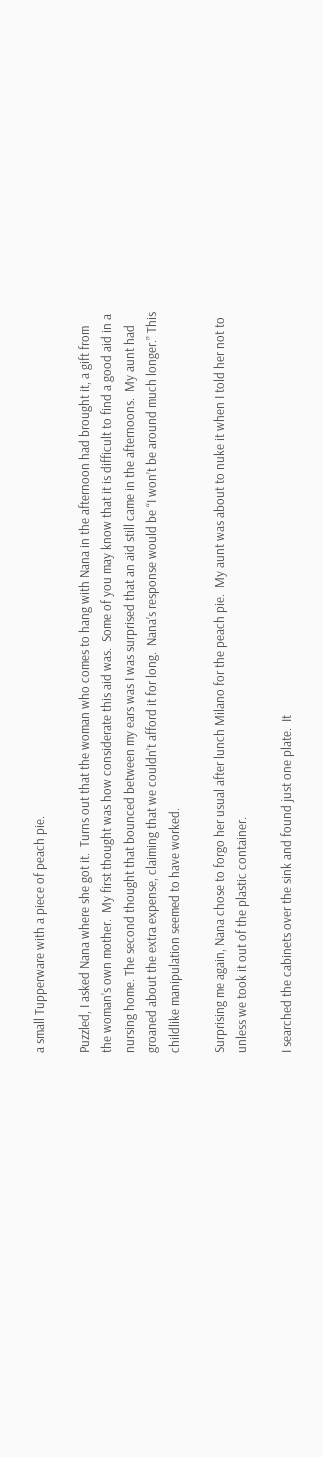a small Tupperware with a piece of peach pie.

Puzzled, I asked Nana where she got it.  Turns out that the woman who comes to hang with Nana in the afternoon had brought it, a gift from the woman’s own mother.  My first thought was how considerate this aid was.  Some of you may know that it is difficult to find a good aid in a nursing home. The second thought that bounced between my ears was I was surprised that an aid still came in the afternoons.  My aunt had groaned about the extra expense, claiming that we couldn’t afford it for long.  Nana’s response would be “I won’t be around much longer.” This childlike manipulation seemed to have worked.

Surprising me again, Nana chose to forgo her usual after lunch Milano for the peach pie.  My aunt was about to nuke it when I told her not to unless we took it out of the plastic container.

I searched the cabinets over the sink and found just one plate.  It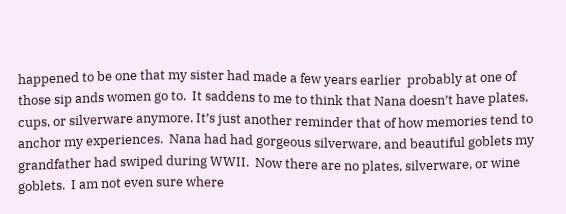happened to be one that my sister had made a few years earlier  probably at one of those sip ands women go to.  It saddens to me to think that Nana doesn’t have plates, cups, or silverware anymore. It’s just another reminder that of how memories tend to anchor my experiences.  Nana had had gorgeous silverware, and beautiful goblets my grandfather had swiped during WWII.  Now there are no plates, silverware, or wine goblets.  I am not even sure where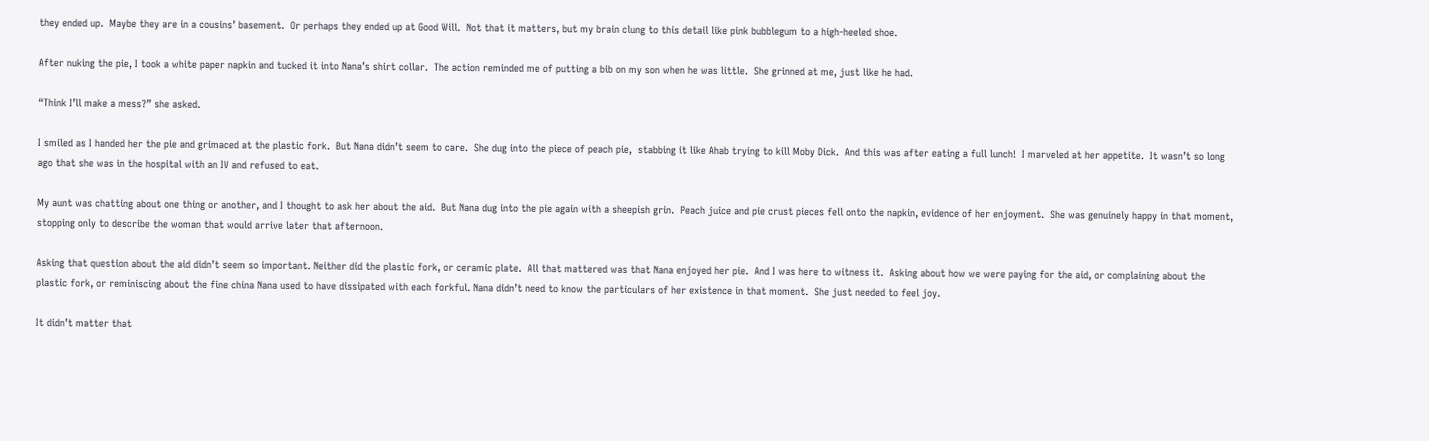they ended up.  Maybe they are in a cousins’ basement.  Or perhaps they ended up at Good Will.  Not that it matters, but my brain clung to this detail like pink bubblegum to a high-heeled shoe.

After nuking the pie, I took a white paper napkin and tucked it into Nana’s shirt collar.  The action reminded me of putting a bib on my son when he was little.  She grinned at me, just like he had.

“Think I’ll make a mess?” she asked.

I smiled as I handed her the pie and grimaced at the plastic fork.  But Nana didn’t seem to care.  She dug into the piece of peach pie,  stabbing it like Ahab trying to kill Moby Dick.  And this was after eating a full lunch!  I marveled at her appetite.  It wasn’t so long ago that she was in the hospital with an IV and refused to eat.

My aunt was chatting about one thing or another, and I thought to ask her about the aid.  But Nana dug into the pie again with a sheepish grin.  Peach juice and pie crust pieces fell onto the napkin, evidence of her enjoyment.  She was genuinely happy in that moment, stopping only to describe the woman that would arrive later that afternoon.

Asking that question about the aid didn’t seem so important. Neither did the plastic fork, or ceramic plate.  All that mattered was that Nana enjoyed her pie.  And I was here to witness it.  Asking about how we were paying for the aid, or complaining about the plastic fork, or reminiscing about the fine china Nana used to have dissipated with each forkful. Nana didn’t need to know the particulars of her existence in that moment.  She just needed to feel joy.

It didn’t matter that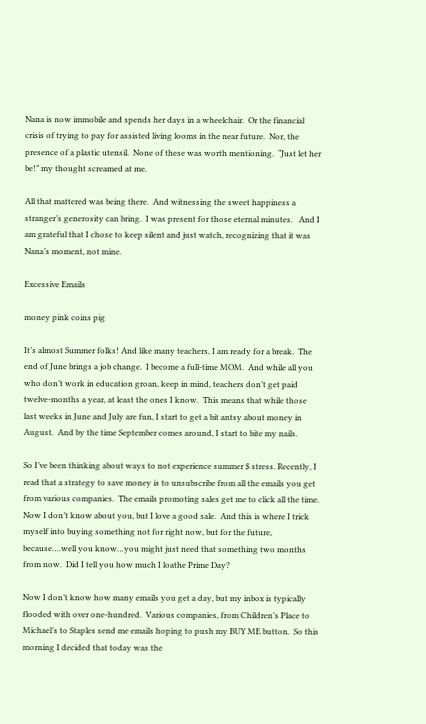Nana is now immobile and spends her days in a wheelchair.  Or the financial crisis of trying to pay for assisted living looms in the near future.  Nor, the presence of a plastic utensil.  None of these was worth mentioning.  “Just let her be!” my thought screamed at me.

All that mattered was being there.  And witnessing the sweet happiness a stranger’s generosity can bring.  I was present for those eternal minutes.   And I am grateful that I chose to keep silent and just watch, recognizing that it was Nana’s moment, not mine.

Excessive Emails

money pink coins pig

It’s almost Summer folks! And like many teachers, I am ready for a break.  The end of June brings a job change.  I become a full-time MOM.  And while all you who don’t work in education groan, keep in mind, teachers don’t get paid twelve-months a year, at least the ones I know.  This means that while those last weeks in June and July are fun, I start to get a bit antsy about money in August.  And by the time September comes around, I start to bite my nails.

So I’ve been thinking about ways to not experience summer $ stress. Recently, I read that a strategy to save money is to unsubscribe from all the emails you get from various companies.  The emails promoting sales get me to click all the time. Now I don’t know about you, but I love a good sale.  And this is where I trick myself into buying something not for right now, but for the future, because….well you know…you might just need that something two months from now.  Did I tell you how much I loathe Prime Day?

Now I don’t know how many emails you get a day, but my inbox is typically flooded with over one-hundred.  Various companies, from Children’s Place to Michael’s to Staples send me emails hoping to push my BUY ME button.  So this morning I decided that today was the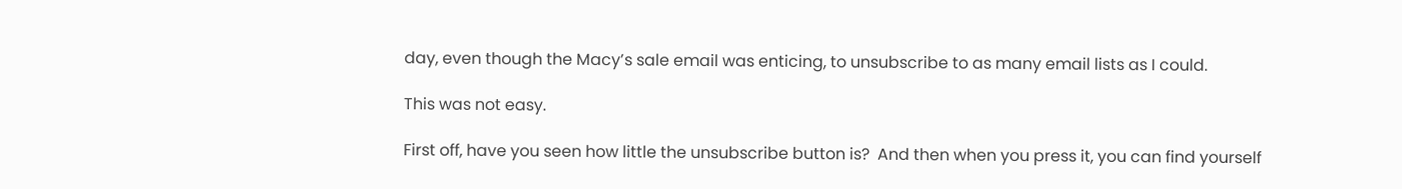day, even though the Macy’s sale email was enticing, to unsubscribe to as many email lists as I could.

This was not easy.

First off, have you seen how little the unsubscribe button is?  And then when you press it, you can find yourself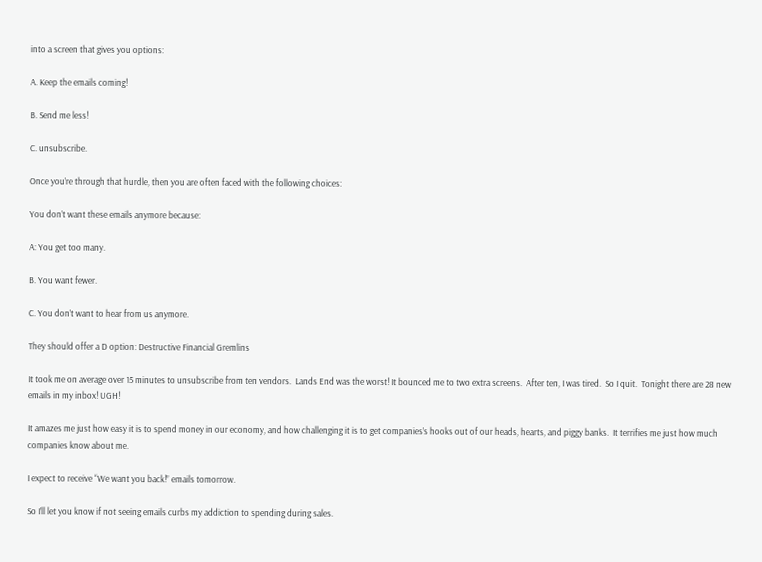into a screen that gives you options:

A. Keep the emails coming!

B. Send me less!

C. unsubscribe.

Once you’re through that hurdle, then you are often faced with the following choices:

You don’t want these emails anymore because:

A: You get too many.

B. You want fewer.

C. You don’t want to hear from us anymore.

They should offer a D option: Destructive Financial Gremlins

It took me on average over 15 minutes to unsubscribe from ten vendors.  Lands End was the worst! It bounced me to two extra screens.  After ten, I was tired.  So I quit.  Tonight there are 28 new emails in my inbox! UGH!

It amazes me just how easy it is to spend money in our economy, and how challenging it is to get companies’s hooks out of our heads, hearts, and piggy banks.  It terrifies me just how much companies know about me.

I expect to receive “We want you back!” emails tomorrow.

So I’ll let you know if not seeing emails curbs my addiction to spending during sales.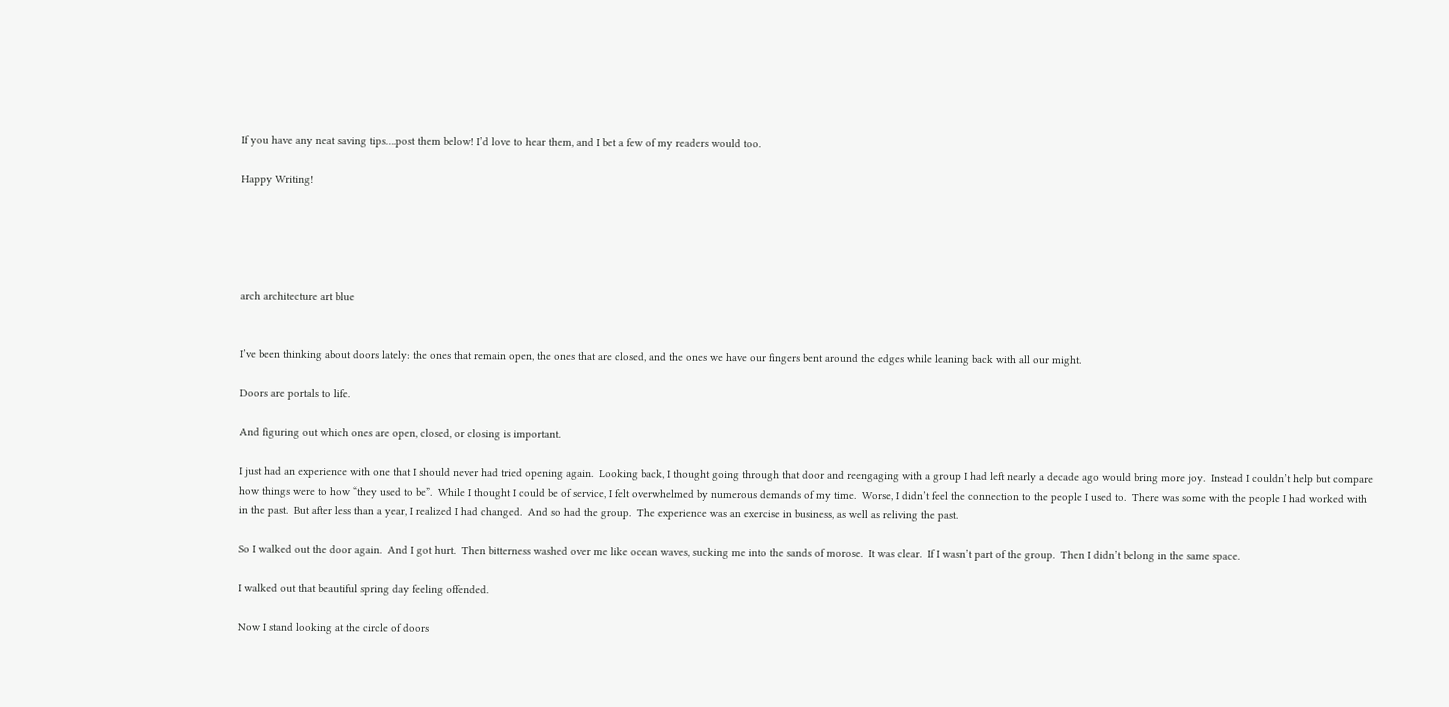If you have any neat saving tips….post them below! I’d love to hear them, and I bet a few of my readers would too.

Happy Writing!





arch architecture art blue


I’ve been thinking about doors lately: the ones that remain open, the ones that are closed, and the ones we have our fingers bent around the edges while leaning back with all our might.

Doors are portals to life.

And figuring out which ones are open, closed, or closing is important.

I just had an experience with one that I should never had tried opening again.  Looking back, I thought going through that door and reengaging with a group I had left nearly a decade ago would bring more joy.  Instead I couldn’t help but compare how things were to how “they used to be”.  While I thought I could be of service, I felt overwhelmed by numerous demands of my time.  Worse, I didn’t feel the connection to the people I used to.  There was some with the people I had worked with in the past.  But after less than a year, I realized I had changed.  And so had the group.  The experience was an exercise in business, as well as reliving the past.

So I walked out the door again.  And I got hurt.  Then bitterness washed over me like ocean waves, sucking me into the sands of morose.  It was clear.  If I wasn’t part of the group.  Then I didn’t belong in the same space.

I walked out that beautiful spring day feeling offended.

Now I stand looking at the circle of doors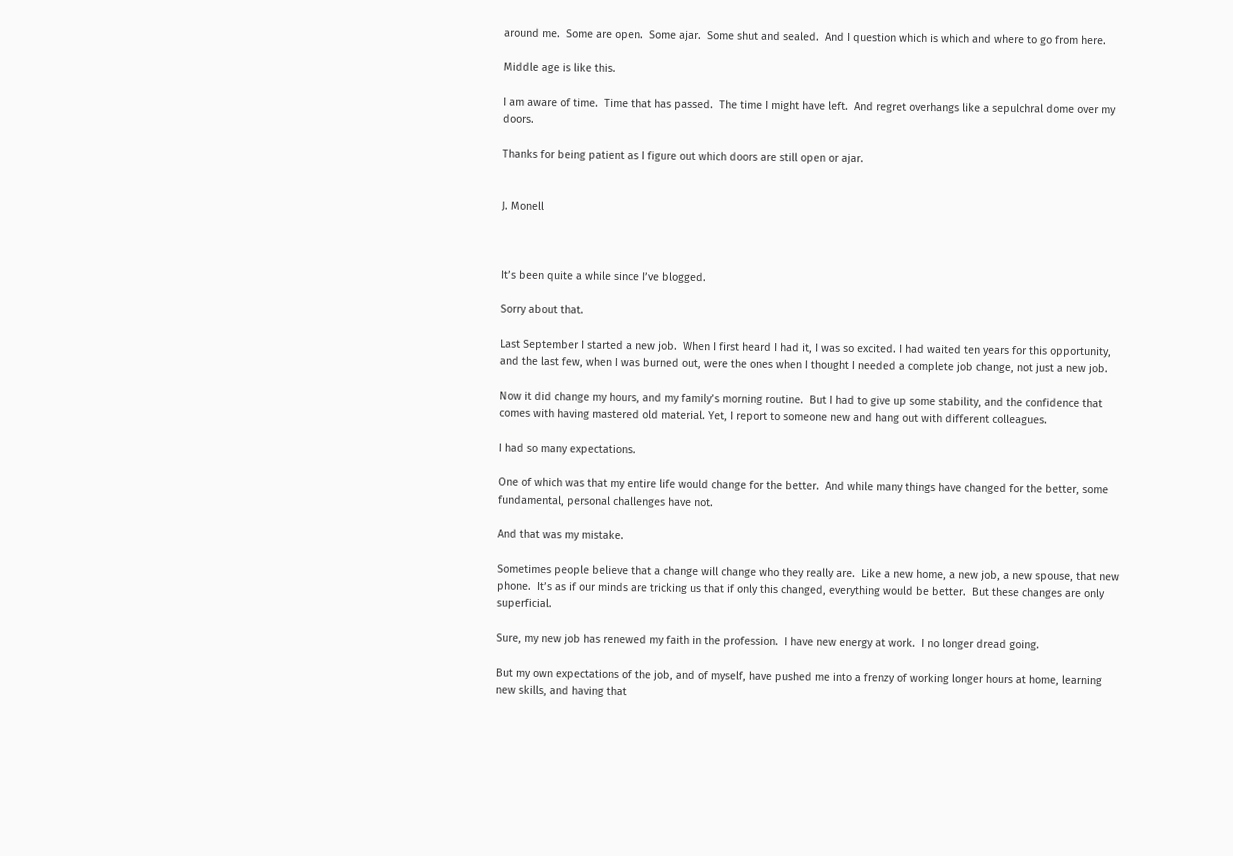around me.  Some are open.  Some ajar.  Some shut and sealed.  And I question which is which and where to go from here.

Middle age is like this.

I am aware of time.  Time that has passed.  The time I might have left.  And regret overhangs like a sepulchral dome over my doors.

Thanks for being patient as I figure out which doors are still open or ajar.


J. Monell



It’s been quite a while since I’ve blogged.

Sorry about that.

Last September I started a new job.  When I first heard I had it, I was so excited. I had waited ten years for this opportunity, and the last few, when I was burned out, were the ones when I thought I needed a complete job change, not just a new job.

Now it did change my hours, and my family’s morning routine.  But I had to give up some stability, and the confidence that comes with having mastered old material. Yet, I report to someone new and hang out with different colleagues.

I had so many expectations.

One of which was that my entire life would change for the better.  And while many things have changed for the better, some fundamental, personal challenges have not.

And that was my mistake.

Sometimes people believe that a change will change who they really are.  Like a new home, a new job, a new spouse, that new phone.  It’s as if our minds are tricking us that if only this changed, everything would be better.  But these changes are only superficial.

Sure, my new job has renewed my faith in the profession.  I have new energy at work.  I no longer dread going.

But my own expectations of the job, and of myself, have pushed me into a frenzy of working longer hours at home, learning new skills, and having that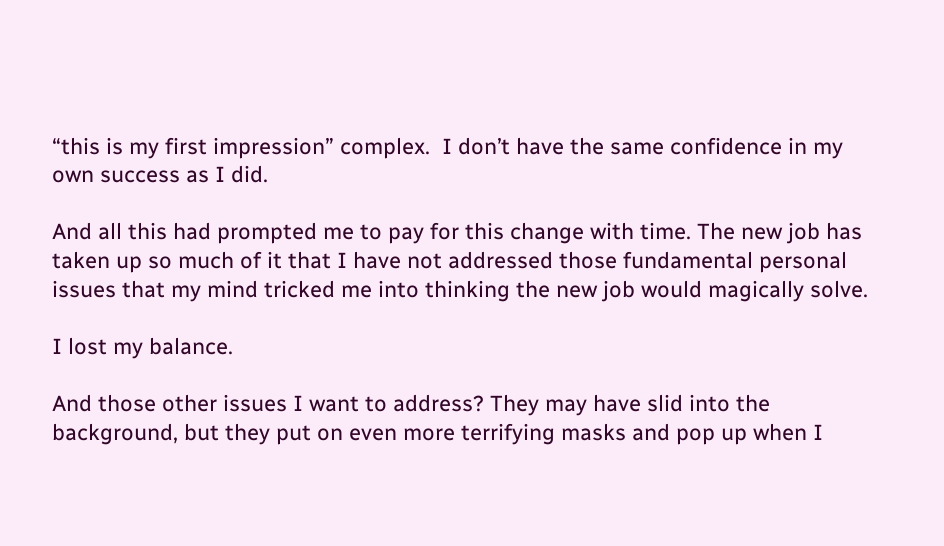“this is my first impression” complex.  I don’t have the same confidence in my own success as I did.

And all this had prompted me to pay for this change with time. The new job has taken up so much of it that I have not addressed those fundamental personal issues that my mind tricked me into thinking the new job would magically solve.

I lost my balance.

And those other issues I want to address? They may have slid into the background, but they put on even more terrifying masks and pop up when I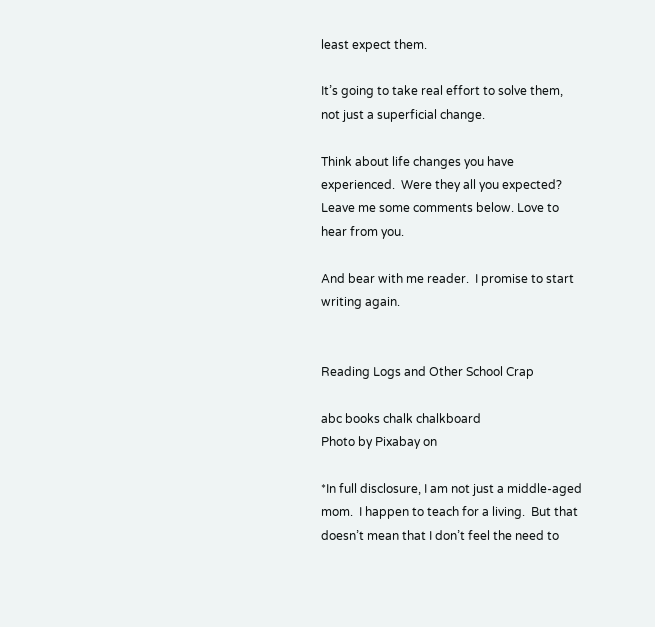least expect them.

It’s going to take real effort to solve them, not just a superficial change.

Think about life changes you have experienced.  Were they all you expected? Leave me some comments below. Love to hear from you.

And bear with me reader.  I promise to start writing again.


Reading Logs and Other School Crap

abc books chalk chalkboard
Photo by Pixabay on

*In full disclosure, I am not just a middle-aged mom.  I happen to teach for a living.  But that doesn’t mean that I don’t feel the need to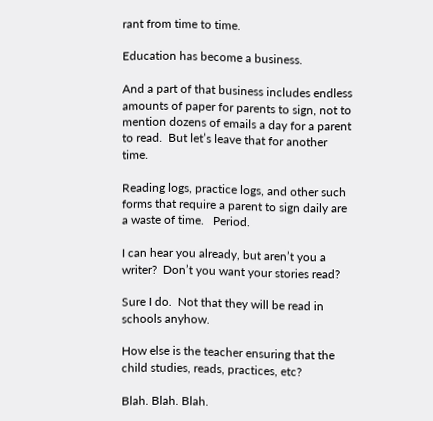rant from time to time.

Education has become a business.

And a part of that business includes endless amounts of paper for parents to sign, not to mention dozens of emails a day for a parent to read.  But let’s leave that for another time.

Reading logs, practice logs, and other such forms that require a parent to sign daily are a waste of time.   Period.

I can hear you already, but aren’t you a writer?  Don’t you want your stories read?

Sure I do.  Not that they will be read in schools anyhow.

How else is the teacher ensuring that the child studies, reads, practices, etc?

Blah. Blah. Blah.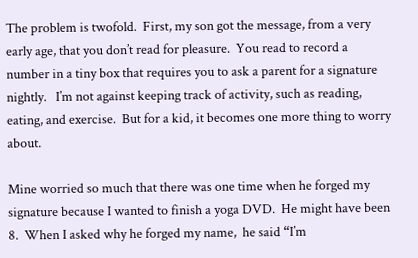The problem is twofold.  First, my son got the message, from a very early age, that you don’t read for pleasure.  You read to record a number in a tiny box that requires you to ask a parent for a signature nightly.   I’m not against keeping track of activity, such as reading, eating, and exercise.  But for a kid, it becomes one more thing to worry about.

Mine worried so much that there was one time when he forged my signature because I wanted to finish a yoga DVD.  He might have been 8.  When I asked why he forged my name,  he said “I’m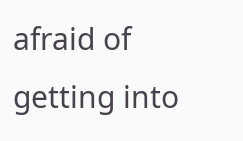afraid of getting into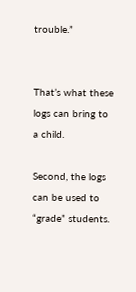trouble.”


That’s what these logs can bring to a child.

Second, the logs can be used to “grade” students.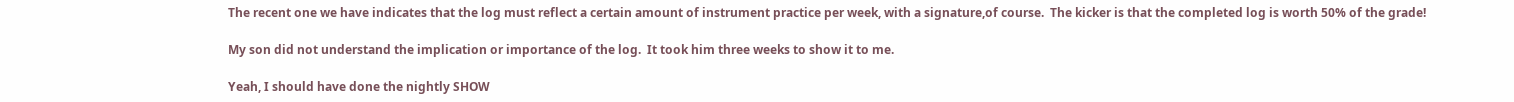The recent one we have indicates that the log must reflect a certain amount of instrument practice per week, with a signature,of course.  The kicker is that the completed log is worth 50% of the grade!

My son did not understand the implication or importance of the log.  It took him three weeks to show it to me.

Yeah, I should have done the nightly SHOW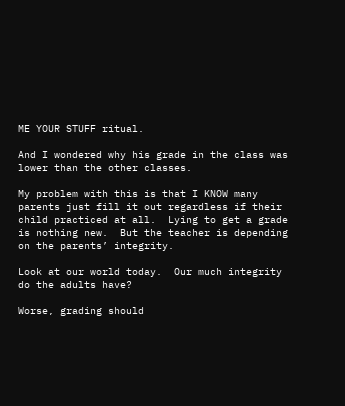ME YOUR STUFF ritual.

And I wondered why his grade in the class was lower than the other classes.

My problem with this is that I KNOW many parents just fill it out regardless if their child practiced at all.  Lying to get a grade is nothing new.  But the teacher is depending on the parents’ integrity.

Look at our world today.  Our much integrity do the adults have?

Worse, grading should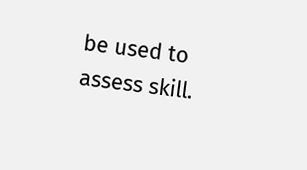be used to assess skill.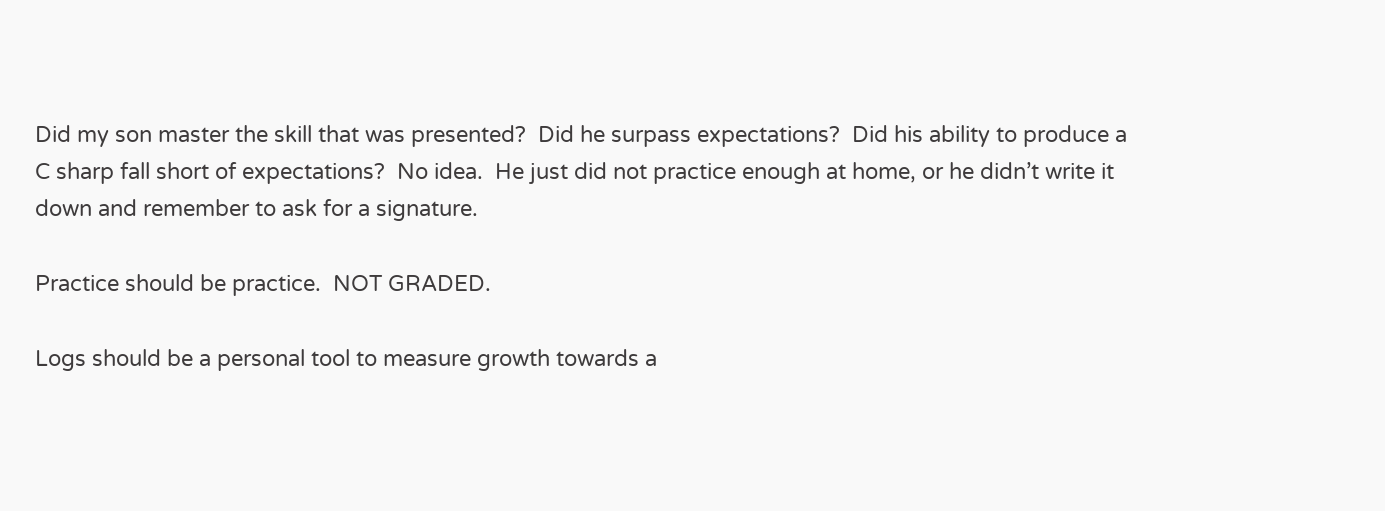Did my son master the skill that was presented?  Did he surpass expectations?  Did his ability to produce a C sharp fall short of expectations?  No idea.  He just did not practice enough at home, or he didn’t write it down and remember to ask for a signature.

Practice should be practice.  NOT GRADED.

Logs should be a personal tool to measure growth towards a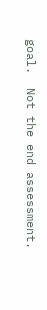goal.  Not the end assessment.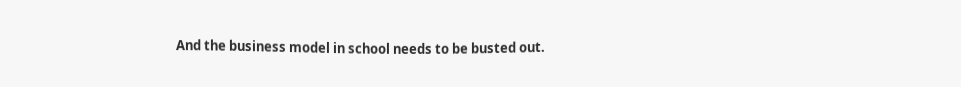And the business model in school needs to be busted out.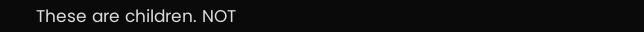These are children. NOT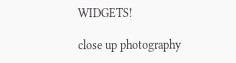WIDGETS!

close up photography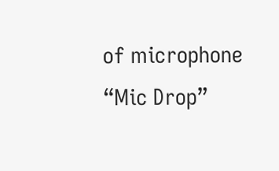of microphone
“Mic Drop”